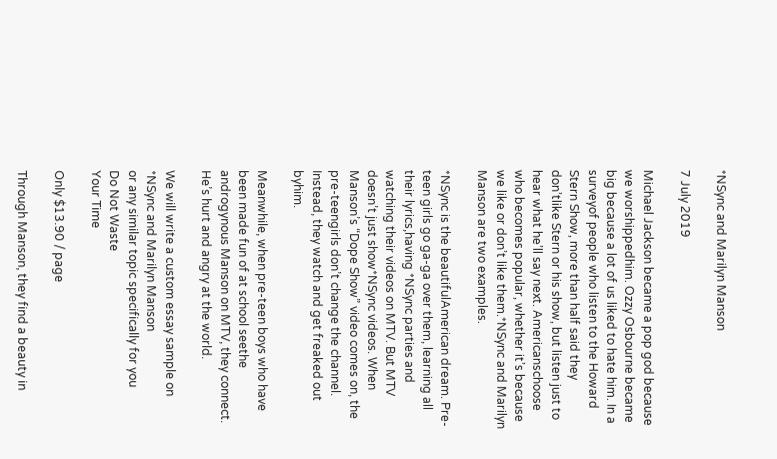*NSync and Marilyn Manson

7 July 2019

Michael Jackson became a pop god because we worshippedhim. Ozzy Osbourne became big because a lot of us liked to hate him. In a surveyof people who listen to the Howard Stern Show, more than half said they don’tlike Stern or his show, but listen just to hear what he’ll say next. Americanschoose who becomes popular, whether it’s because we like or don’t like them.*NSync and Marilyn Manson are two examples.

*NSync is the beautifulAmerican dream. Pre-teen girls go ga-ga over them, learning all their lyrics,having *NSync parties and watching their videos on MTV. But MTV doesn’t just show*NSync videos. When Manson’s “Dope Show” video comes on, the pre-teengirls don’t change the channel. Instead, they watch and get freaked out byhim.

Meanwhile, when pre-teen boys who have been made fun of at school seethe androgynous Manson on MTV, they connect. He’s hurt and angry at the world.

We will write a custom essay sample on
*NSync and Marilyn Manson
or any similar topic specifically for you
Do Not Waste
Your Time

Only $13.90 / page

Through Manson, they find a beauty in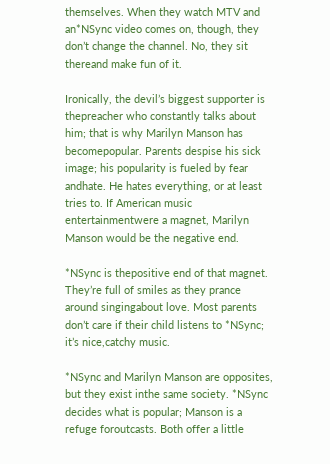themselves. When they watch MTV and an*NSync video comes on, though, they don’t change the channel. No, they sit thereand make fun of it.

Ironically, the devil’s biggest supporter is thepreacher who constantly talks about him; that is why Marilyn Manson has becomepopular. Parents despise his sick image; his popularity is fueled by fear andhate. He hates everything, or at least tries to. If American music entertainmentwere a magnet, Marilyn Manson would be the negative end.

*NSync is thepositive end of that magnet. They’re full of smiles as they prance around singingabout love. Most parents don’t care if their child listens to *NSync; it’s nice,catchy music.

*NSync and Marilyn Manson are opposites, but they exist inthe same society. *NSync decides what is popular; Manson is a refuge foroutcasts. Both offer a little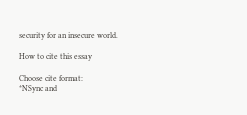security for an insecure world.

How to cite this essay

Choose cite format:
*NSync and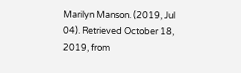Marilyn Manson. (2019, Jul 04). Retrieved October 18, 2019, from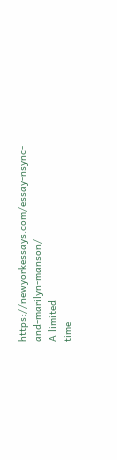https://newyorkessays.com/essay-nsync-and-marilyn-manson/
A limited
time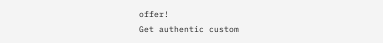offer!
Get authentic custom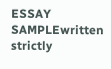ESSAY SAMPLEwritten strictly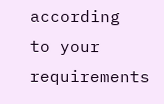according
to your requirements